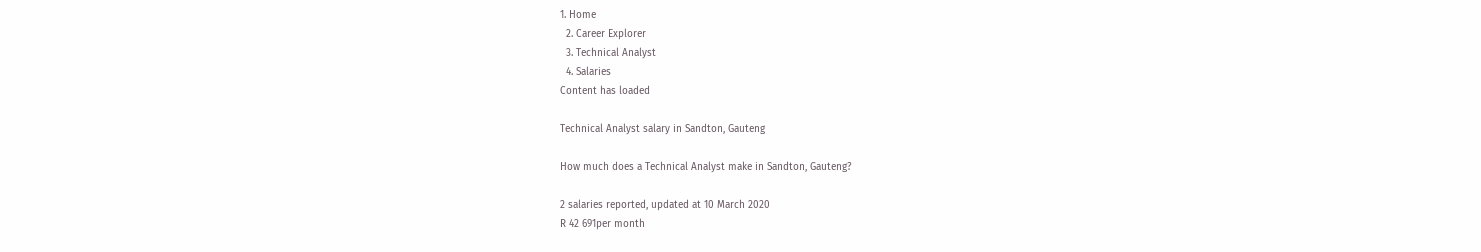1. Home
  2. Career Explorer
  3. Technical Analyst
  4. Salaries
Content has loaded

Technical Analyst salary in Sandton, Gauteng

How much does a Technical Analyst make in Sandton, Gauteng?

2 salaries reported, updated at 10 March 2020
R 42 691per month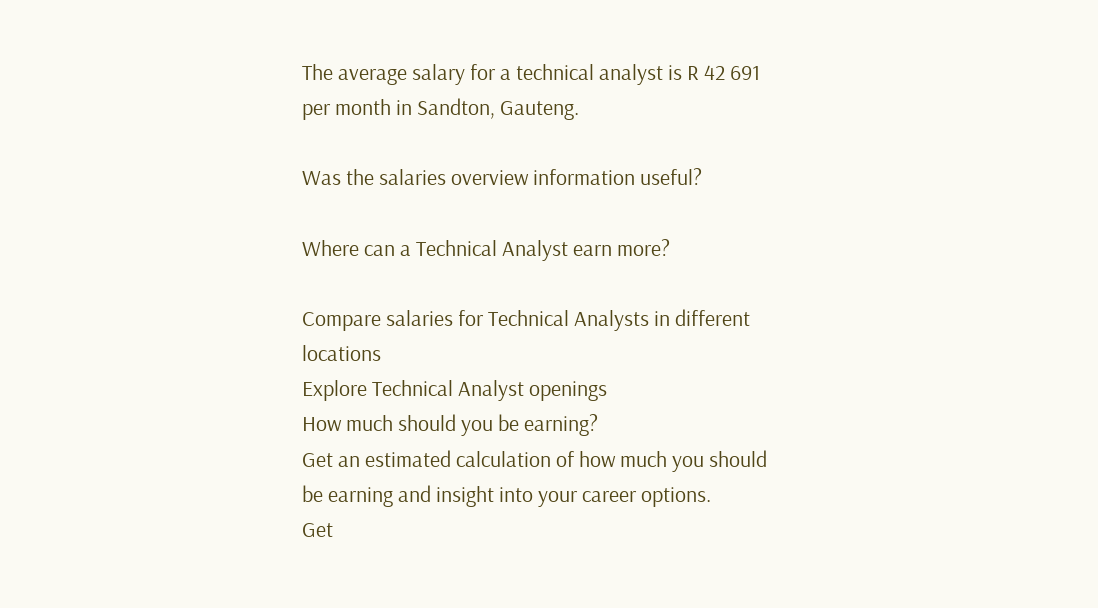The average salary for a technical analyst is R 42 691 per month in Sandton, Gauteng.

Was the salaries overview information useful?

Where can a Technical Analyst earn more?

Compare salaries for Technical Analysts in different locations
Explore Technical Analyst openings
How much should you be earning?
Get an estimated calculation of how much you should be earning and insight into your career options.
Get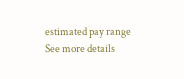estimated pay range
See more details